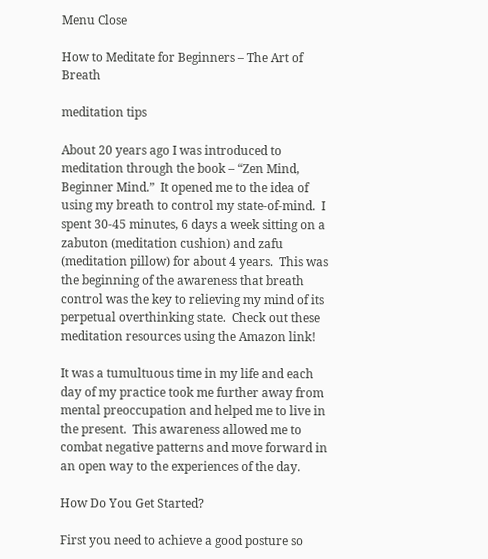Menu Close

How to Meditate for Beginners – The Art of Breath

meditation tips

About 20 years ago I was introduced to meditation through the book – “Zen Mind, Beginner Mind.”  It opened me to the idea of using my breath to control my state-of-mind.  I spent 30-45 minutes, 6 days a week sitting on a zabuton (meditation cushion) and zafu (meditation pillow) for about 4 years.  This was the beginning of the awareness that breath control was the key to relieving my mind of its perpetual overthinking state.  Check out these meditation resources using the Amazon link!

It was a tumultuous time in my life and each day of my practice took me further away from mental preoccupation and helped me to live in the present.  This awareness allowed me to combat negative patterns and move forward in an open way to the experiences of the day.

How Do You Get Started?

First you need to achieve a good posture so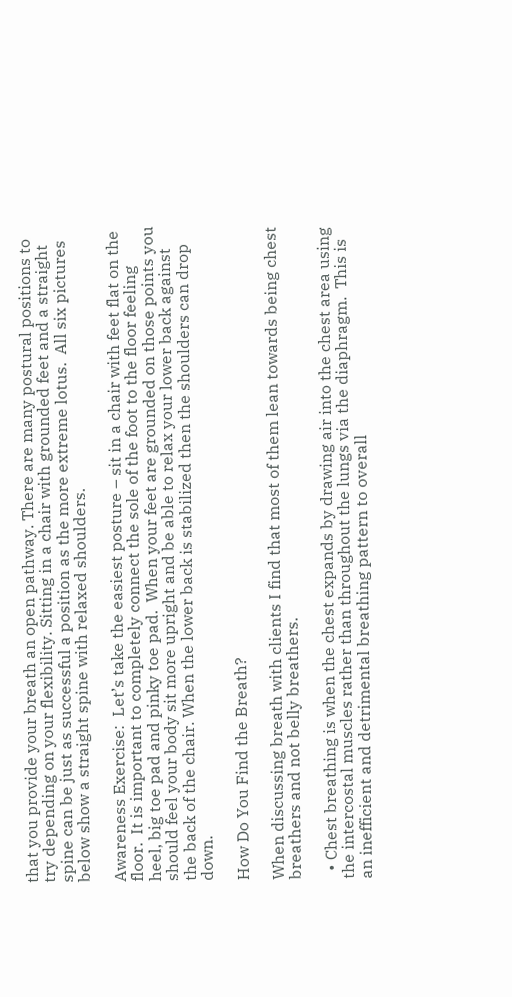that you provide your breath an open pathway. There are many postural positions to try depending on your flexibility. Sitting in a chair with grounded feet and a straight spine can be just as successful a position as the more extreme lotus.  All six pictures below show a straight spine with relaxed shoulders.

Awareness Exercise:  Let’s take the easiest posture – sit in a chair with feet flat on the floor.  It is important to completely connect the sole of the foot to the floor feeling heel, big toe pad and pinky toe pad.  When your feet are grounded on those points you should feel your body sit more upright and be able to relax your lower back against the back of the chair. When the lower back is stabilized then the shoulders can drop down.

How Do You Find the Breath?

When discussing breath with clients I find that most of them lean towards being chest breathers and not belly breathers.

  • Chest breathing is when the chest expands by drawing air into the chest area using the intercostal muscles rather than throughout the lungs via the diaphragm.  This is an inefficient and detrimental breathing pattern to overall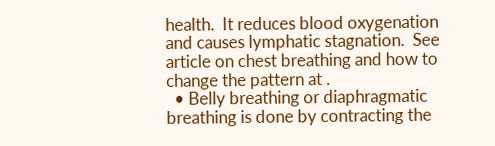health.  It reduces blood oxygenation and causes lymphatic stagnation.  See article on chest breathing and how to change the pattern at .
  • Belly breathing or diaphragmatic breathing is done by contracting the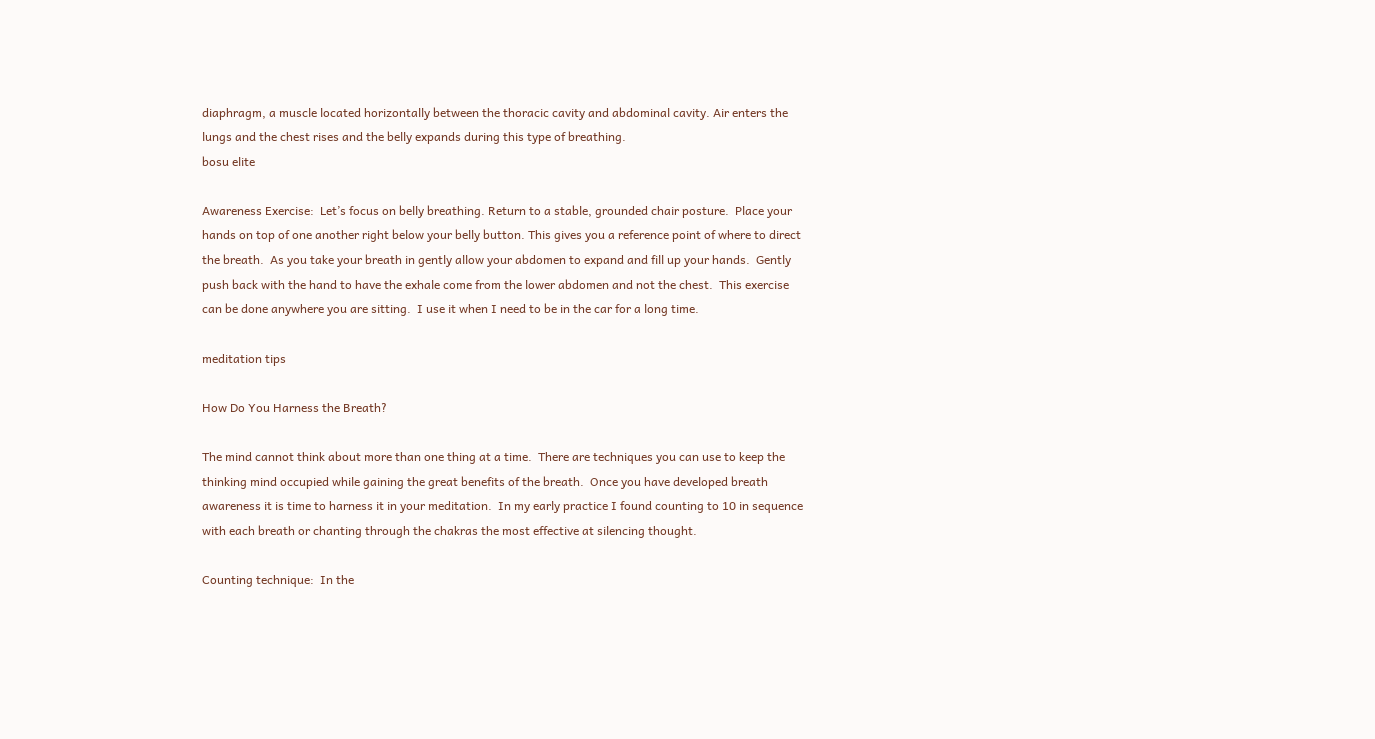diaphragm, a muscle located horizontally between the thoracic cavity and abdominal cavity. Air enters the lungs and the chest rises and the belly expands during this type of breathing.
bosu elite

Awareness Exercise:  Let’s focus on belly breathing. Return to a stable, grounded chair posture.  Place your hands on top of one another right below your belly button. This gives you a reference point of where to direct the breath.  As you take your breath in gently allow your abdomen to expand and fill up your hands.  Gently push back with the hand to have the exhale come from the lower abdomen and not the chest.  This exercise can be done anywhere you are sitting.  I use it when I need to be in the car for a long time.

meditation tips

How Do You Harness the Breath?

The mind cannot think about more than one thing at a time.  There are techniques you can use to keep the thinking mind occupied while gaining the great benefits of the breath.  Once you have developed breath awareness it is time to harness it in your meditation.  In my early practice I found counting to 10 in sequence with each breath or chanting through the chakras the most effective at silencing thought.

Counting technique:  In the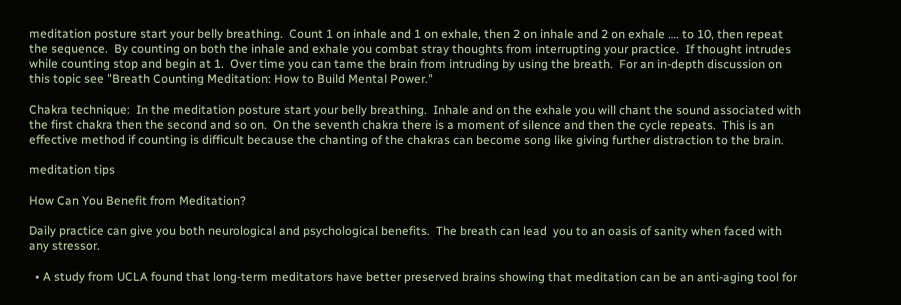meditation posture start your belly breathing.  Count 1 on inhale and 1 on exhale, then 2 on inhale and 2 on exhale …. to 10, then repeat the sequence.  By counting on both the inhale and exhale you combat stray thoughts from interrupting your practice.  If thought intrudes while counting stop and begin at 1.  Over time you can tame the brain from intruding by using the breath.  For an in-depth discussion on this topic see "Breath Counting Meditation: How to Build Mental Power."

Chakra technique:  In the meditation posture start your belly breathing.  Inhale and on the exhale you will chant the sound associated with the first chakra then the second and so on.  On the seventh chakra there is a moment of silence and then the cycle repeats.  This is an effective method if counting is difficult because the chanting of the chakras can become song like giving further distraction to the brain.

meditation tips

How Can You Benefit from Meditation?

Daily practice can give you both neurological and psychological benefits.  The breath can lead  you to an oasis of sanity when faced with any stressor.

  • A study from UCLA found that long-term meditators have better preserved brains showing that meditation can be an anti-aging tool for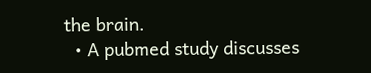the brain.
  • A pubmed study discusses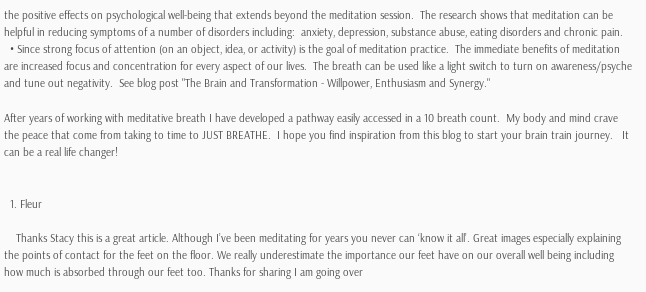the positive effects on psychological well-being that extends beyond the meditation session.  The research shows that meditation can be helpful in reducing symptoms of a number of disorders including:  anxiety, depression, substance abuse, eating disorders and chronic pain.
  • Since strong focus of attention (on an object, idea, or activity) is the goal of meditation practice.  The immediate benefits of meditation are increased focus and concentration for every aspect of our lives.  The breath can be used like a light switch to turn on awareness/psyche and tune out negativity.  See blog post "The Brain and Transformation - Willpower, Enthusiasm and Synergy."

After years of working with meditative breath I have developed a pathway easily accessed in a 10 breath count.  My body and mind crave the peace that come from taking to time to JUST BREATHE.  I hope you find inspiration from this blog to start your brain train journey.   It can be a real life changer!


  1. Fleur

    Thanks Stacy this is a great article. Although I’ve been meditating for years you never can ‘know it all’. Great images especially explaining the points of contact for the feet on the floor. We really underestimate the importance our feet have on our overall well being including how much is absorbed through our feet too. Thanks for sharing I am going over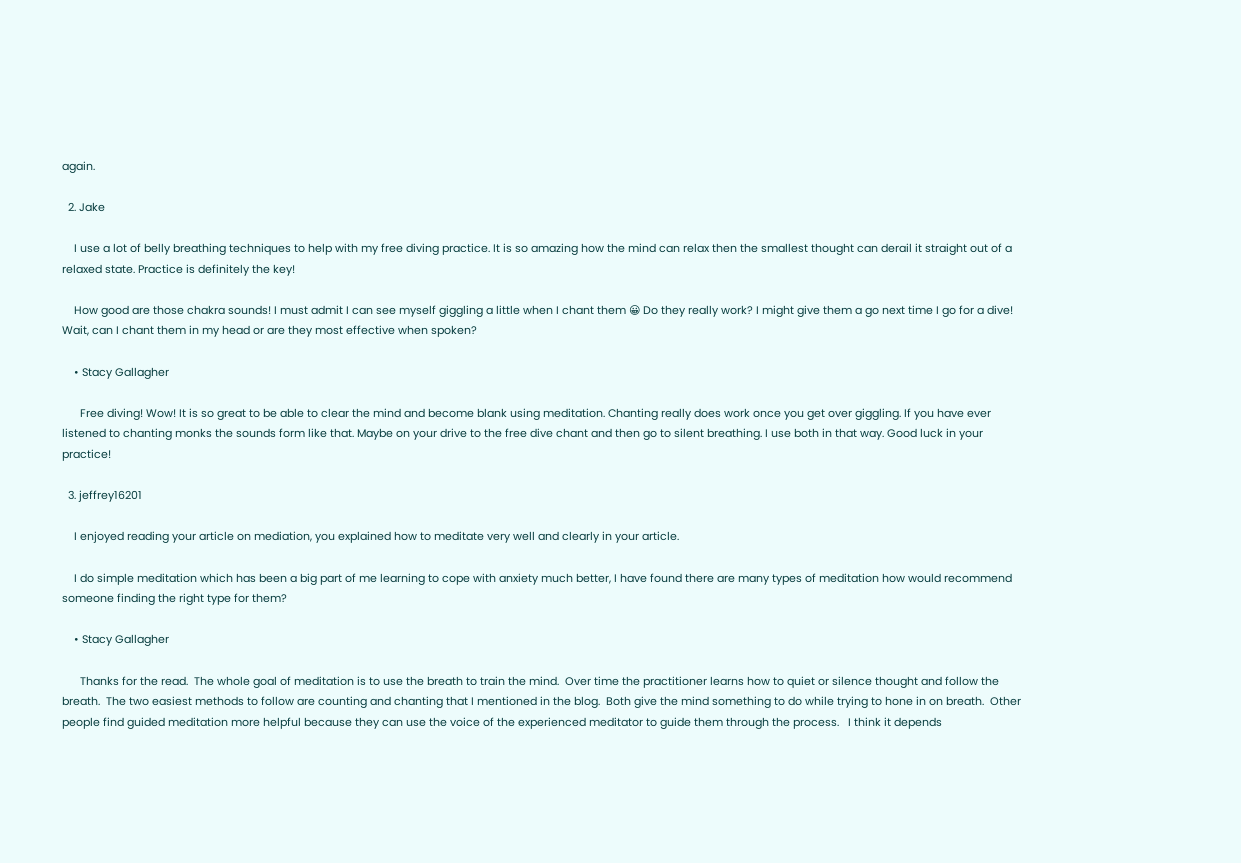again.

  2. Jake

    I use a lot of belly breathing techniques to help with my free diving practice. It is so amazing how the mind can relax then the smallest thought can derail it straight out of a relaxed state. Practice is definitely the key!

    How good are those chakra sounds! I must admit I can see myself giggling a little when I chant them 😀 Do they really work? I might give them a go next time I go for a dive! Wait, can I chant them in my head or are they most effective when spoken?

    • Stacy Gallagher

      Free diving! Wow! It is so great to be able to clear the mind and become blank using meditation. Chanting really does work once you get over giggling. If you have ever listened to chanting monks the sounds form like that. Maybe on your drive to the free dive chant and then go to silent breathing. I use both in that way. Good luck in your practice!

  3. jeffrey16201

    I enjoyed reading your article on mediation, you explained how to meditate very well and clearly in your article.

    I do simple meditation which has been a big part of me learning to cope with anxiety much better, I have found there are many types of meditation how would recommend someone finding the right type for them?

    • Stacy Gallagher

      Thanks for the read.  The whole goal of meditation is to use the breath to train the mind.  Over time the practitioner learns how to quiet or silence thought and follow the breath.  The two easiest methods to follow are counting and chanting that I mentioned in the blog.  Both give the mind something to do while trying to hone in on breath.  Other people find guided meditation more helpful because they can use the voice of the experienced meditator to guide them through the process.   I think it depends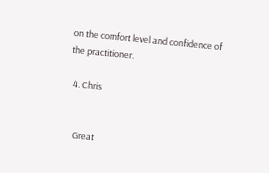on the comfort level and confidence of the practitioner.

  4. Chris


    Great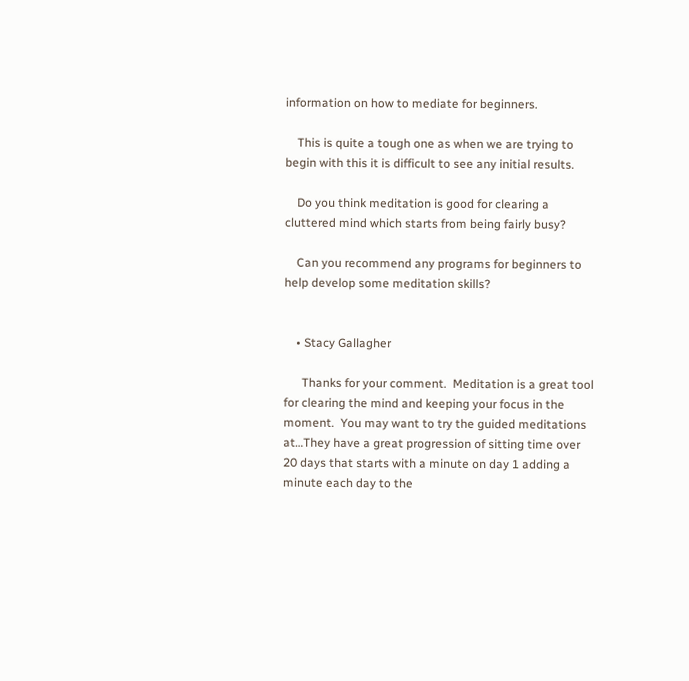information on how to mediate for beginners.

    This is quite a tough one as when we are trying to begin with this it is difficult to see any initial results.

    Do you think meditation is good for clearing a cluttered mind which starts from being fairly busy?

    Can you recommend any programs for beginners to help develop some meditation skills?


    • Stacy Gallagher

      Thanks for your comment.  Meditation is a great tool for clearing the mind and keeping your focus in the moment.  You may want to try the guided meditations at…They have a great progression of sitting time over 20 days that starts with a minute on day 1 adding a minute each day to the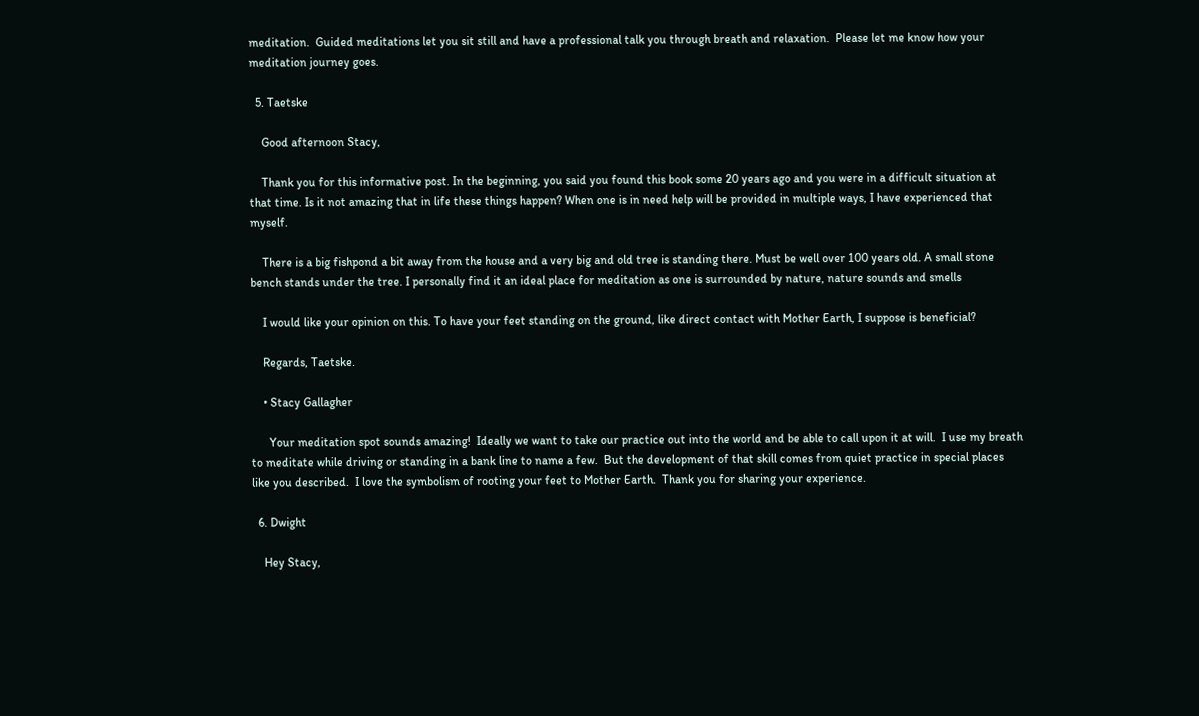meditation.  Guided meditations let you sit still and have a professional talk you through breath and relaxation.  Please let me know how your meditation journey goes.

  5. Taetske

    Good afternoon Stacy,

    Thank you for this informative post. In the beginning, you said you found this book some 20 years ago and you were in a difficult situation at that time. Is it not amazing that in life these things happen? When one is in need help will be provided in multiple ways, I have experienced that myself.

    There is a big fishpond a bit away from the house and a very big and old tree is standing there. Must be well over 100 years old. A small stone bench stands under the tree. I personally find it an ideal place for meditation as one is surrounded by nature, nature sounds and smells

    I would like your opinion on this. To have your feet standing on the ground, like direct contact with Mother Earth, I suppose is beneficial?

    Regards, Taetske.

    • Stacy Gallagher

      Your meditation spot sounds amazing!  Ideally we want to take our practice out into the world and be able to call upon it at will.  I use my breath to meditate while driving or standing in a bank line to name a few.  But the development of that skill comes from quiet practice in special places like you described.  I love the symbolism of rooting your feet to Mother Earth.  Thank you for sharing your experience.

  6. Dwight

    Hey Stacy,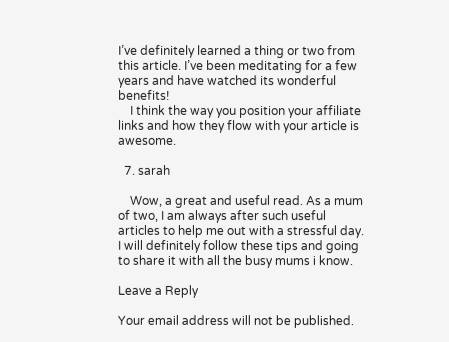I’ve definitely learned a thing or two from this article. I’ve been meditating for a few years and have watched its wonderful benefits!
    I think the way you position your affiliate links and how they flow with your article is awesome.

  7. sarah

    Wow, a great and useful read. As a mum of two, I am always after such useful articles to help me out with a stressful day. I will definitely follow these tips and going to share it with all the busy mums i know.

Leave a Reply

Your email address will not be published.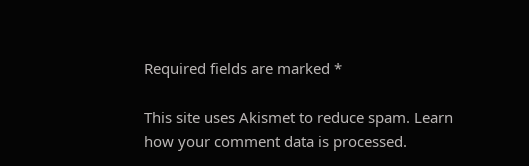Required fields are marked *

This site uses Akismet to reduce spam. Learn how your comment data is processed.